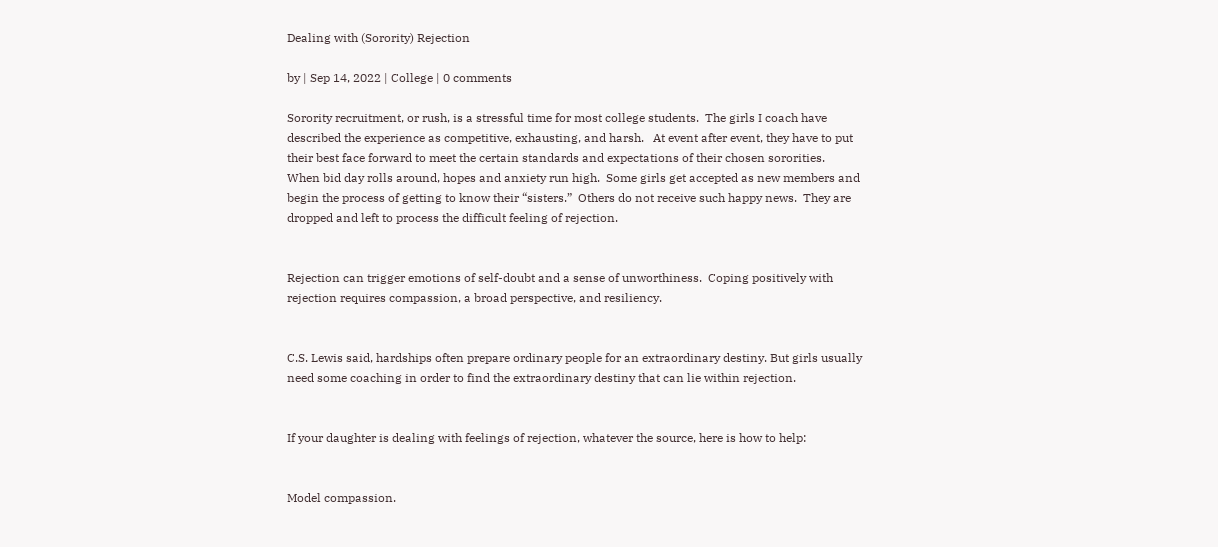Dealing with (Sorority) Rejection

by | Sep 14, 2022 | College | 0 comments

Sorority recruitment, or rush, is a stressful time for most college students.  The girls I coach have described the experience as competitive, exhausting, and harsh.   At event after event, they have to put their best face forward to meet the certain standards and expectations of their chosen sororities.  When bid day rolls around, hopes and anxiety run high.  Some girls get accepted as new members and begin the process of getting to know their “sisters.”  Others do not receive such happy news.  They are dropped and left to process the difficult feeling of rejection.


Rejection can trigger emotions of self-doubt and a sense of unworthiness.  Coping positively with rejection requires compassion, a broad perspective, and resiliency.


C.S. Lewis said, hardships often prepare ordinary people for an extraordinary destiny. But girls usually need some coaching in order to find the extraordinary destiny that can lie within rejection.


If your daughter is dealing with feelings of rejection, whatever the source, here is how to help:


Model compassion.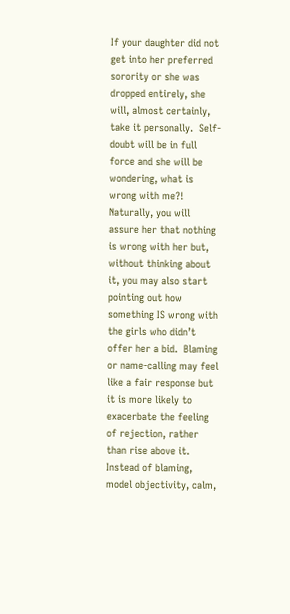If your daughter did not get into her preferred sorority or she was dropped entirely, she will, almost certainly, take it personally.  Self-doubt will be in full force and she will be wondering, what is wrong with me?! Naturally, you will assure her that nothing is wrong with her but, without thinking about it, you may also start pointing out how something IS wrong with the girls who didn’t offer her a bid.  Blaming or name-calling may feel like a fair response but it is more likely to exacerbate the feeling of rejection, rather than rise above it.   Instead of blaming, model objectivity, calm,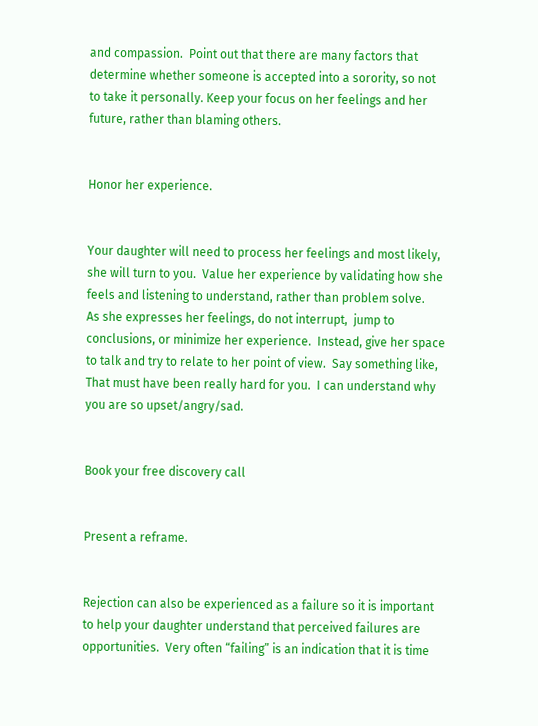and compassion.  Point out that there are many factors that determine whether someone is accepted into a sorority, so not to take it personally. Keep your focus on her feelings and her future, rather than blaming others.


Honor her experience.


Your daughter will need to process her feelings and most likely, she will turn to you.  Value her experience by validating how she feels and listening to understand, rather than problem solve.   As she expresses her feelings, do not interrupt,  jump to conclusions, or minimize her experience.  Instead, give her space to talk and try to relate to her point of view.  Say something like, That must have been really hard for you.  I can understand why you are so upset/angry/sad.


Book your free discovery call


Present a reframe.


Rejection can also be experienced as a failure so it is important to help your daughter understand that perceived failures are opportunities.  Very often “failing” is an indication that it is time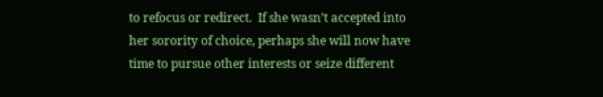to refocus or redirect.  If she wasn’t accepted into her sorority of choice, perhaps she will now have time to pursue other interests or seize different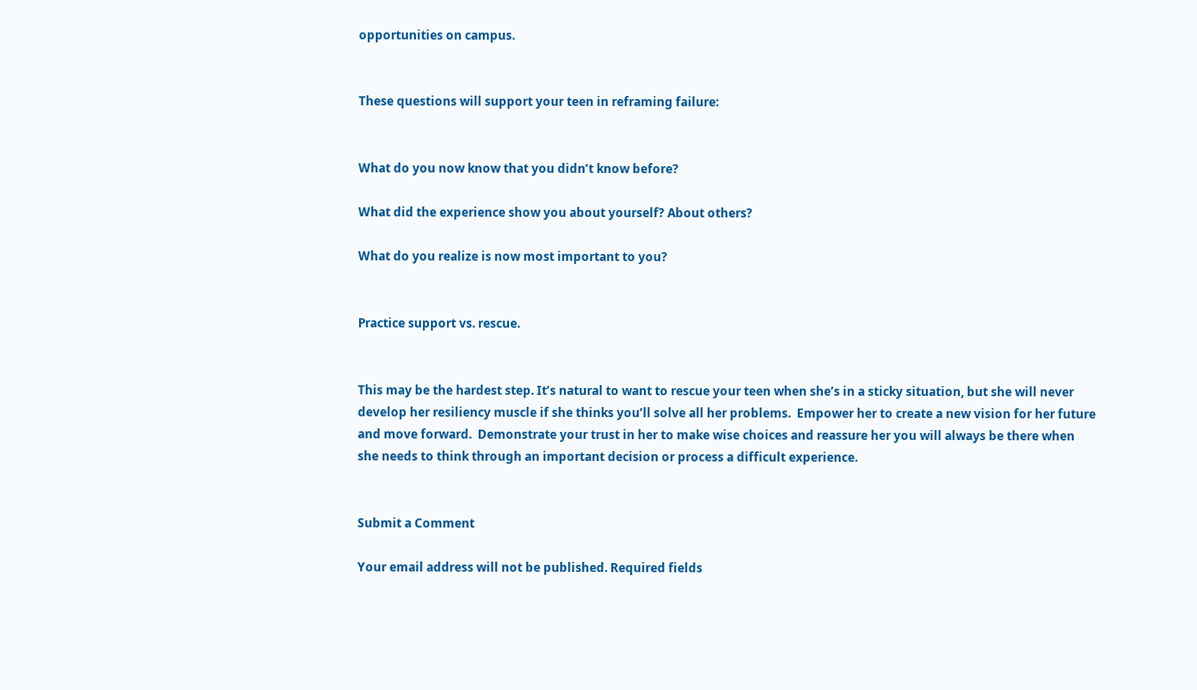opportunities on campus.


These questions will support your teen in reframing failure:


What do you now know that you didn’t know before?

What did the experience show you about yourself? About others?

What do you realize is now most important to you?


Practice support vs. rescue.


This may be the hardest step. It’s natural to want to rescue your teen when she’s in a sticky situation, but she will never develop her resiliency muscle if she thinks you’ll solve all her problems.  Empower her to create a new vision for her future and move forward.  Demonstrate your trust in her to make wise choices and reassure her you will always be there when she needs to think through an important decision or process a difficult experience.


Submit a Comment

Your email address will not be published. Required fields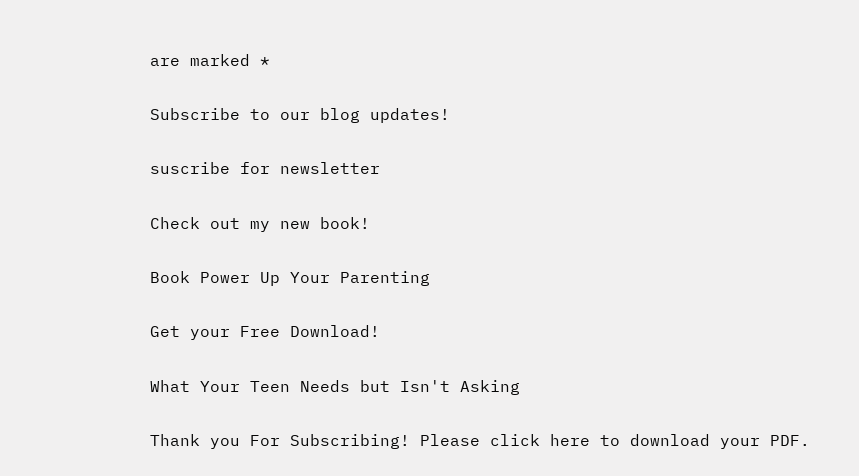are marked *

Subscribe to our blog updates!

suscribe for newsletter

Check out my new book!

Book Power Up Your Parenting

Get your Free Download!

What Your Teen Needs but Isn't Asking

Thank you For Subscribing! Please click here to download your PDF.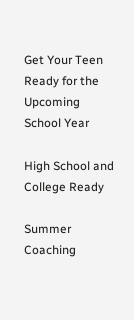Get Your Teen Ready for the
Upcoming School Year

High School and College Ready

Summer Coaching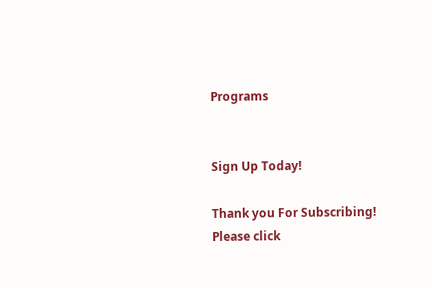Programs


Sign Up Today!

Thank you For Subscribing! Please click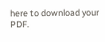here to download your PDF.